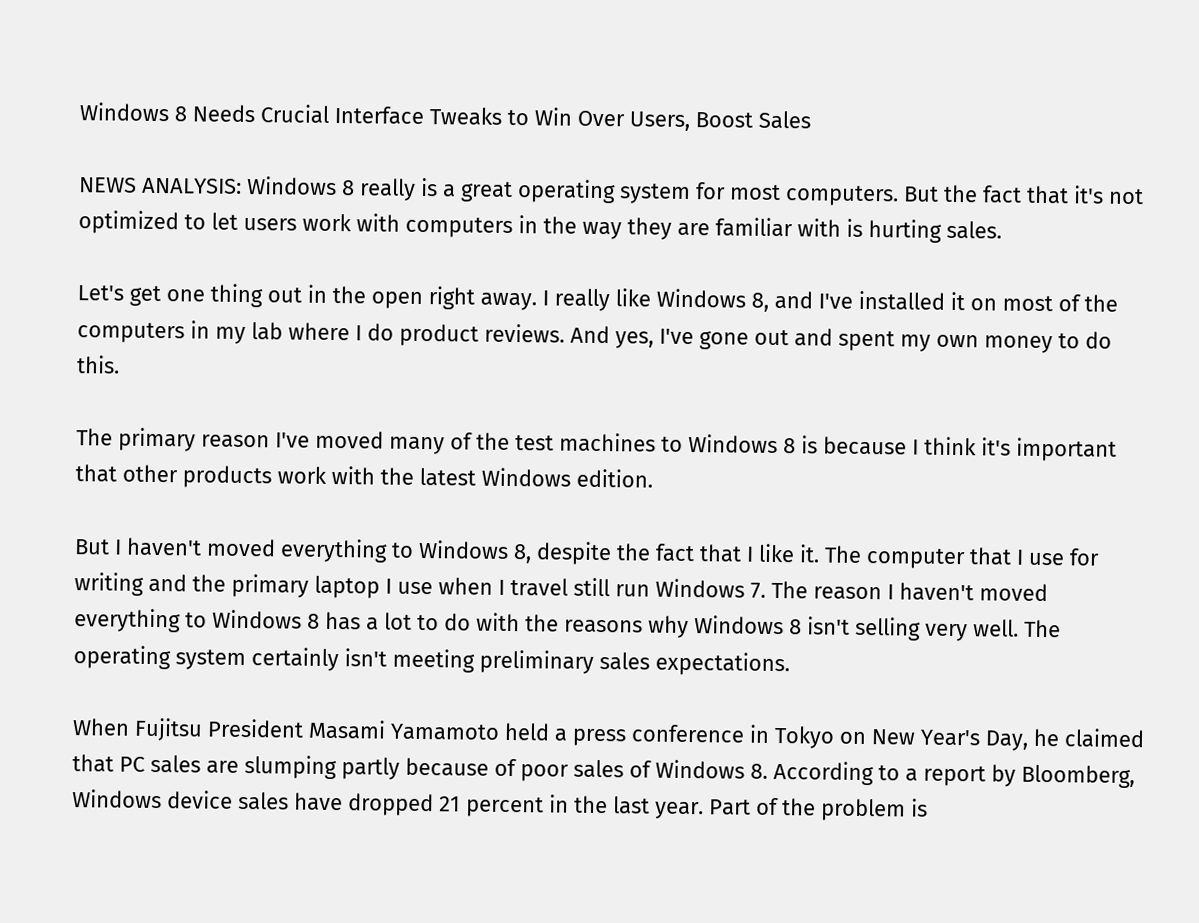Windows 8 Needs Crucial Interface Tweaks to Win Over Users, Boost Sales

NEWS ANALYSIS: Windows 8 really is a great operating system for most computers. But the fact that it's not optimized to let users work with computers in the way they are familiar with is hurting sales.

Let's get one thing out in the open right away. I really like Windows 8, and I've installed it on most of the computers in my lab where I do product reviews. And yes, I've gone out and spent my own money to do this.

The primary reason I've moved many of the test machines to Windows 8 is because I think it's important that other products work with the latest Windows edition.

But I haven't moved everything to Windows 8, despite the fact that I like it. The computer that I use for writing and the primary laptop I use when I travel still run Windows 7. The reason I haven't moved everything to Windows 8 has a lot to do with the reasons why Windows 8 isn't selling very well. The operating system certainly isn't meeting preliminary sales expectations.

When Fujitsu President Masami Yamamoto held a press conference in Tokyo on New Year's Day, he claimed that PC sales are slumping partly because of poor sales of Windows 8. According to a report by Bloomberg, Windows device sales have dropped 21 percent in the last year. Part of the problem is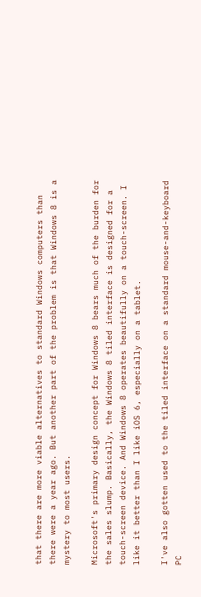that there are more viable alternatives to standard Windows computers than there were a year ago. But another part of the problem is that Windows 8 is a mystery to most users.

Microsoft's primary design concept for Windows 8 bears much of the burden for the sales slump. Basically, the Windows 8 tiled interface is designed for a touch-screen device. And Windows 8 operates beautifully on a touch-screen. I like it better than I like iOS 6, especially on a tablet.

I've also gotten used to the tiled interface on a standard mouse-and-keyboard PC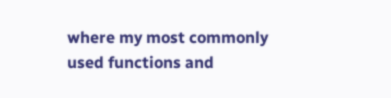where my most commonly used functions and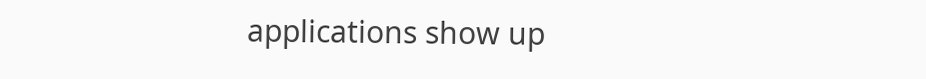applications show up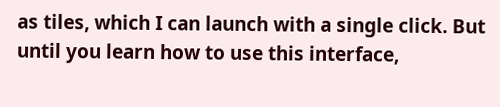as tiles, which I can launch with a single click. But until you learn how to use this interface,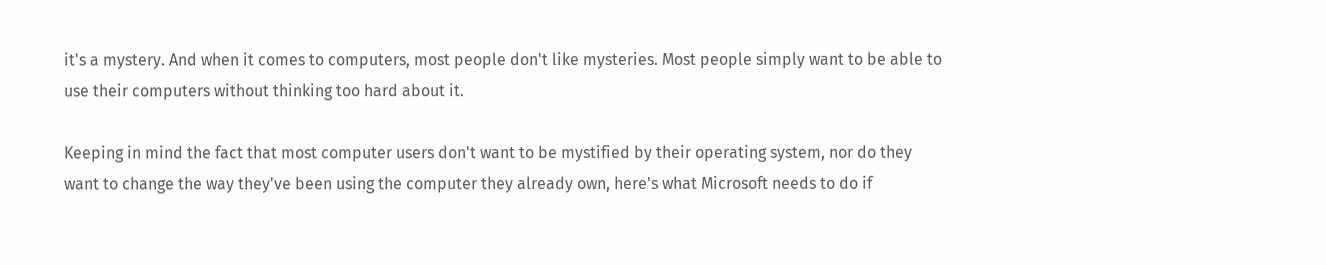it's a mystery. And when it comes to computers, most people don't like mysteries. Most people simply want to be able to use their computers without thinking too hard about it.

Keeping in mind the fact that most computer users don't want to be mystified by their operating system, nor do they want to change the way they've been using the computer they already own, here's what Microsoft needs to do if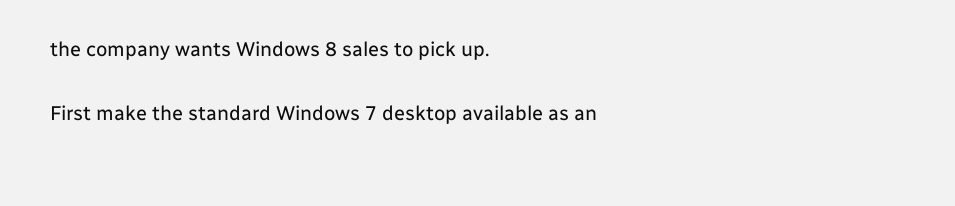the company wants Windows 8 sales to pick up.

First make the standard Windows 7 desktop available as an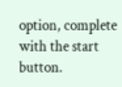option, complete with the start button.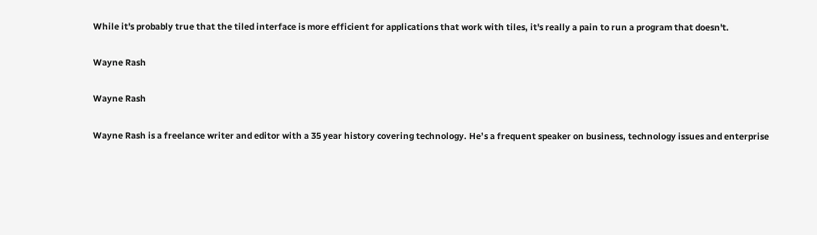While it's probably true that the tiled interface is more efficient for applications that work with tiles, it's really a pain to run a program that doesn't.

Wayne Rash

Wayne Rash

Wayne Rash is a freelance writer and editor with a 35 year history covering technology. He’s a frequent speaker on business, technology issues and enterprise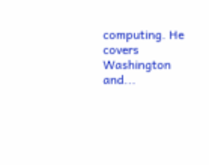computing. He covers Washington and...